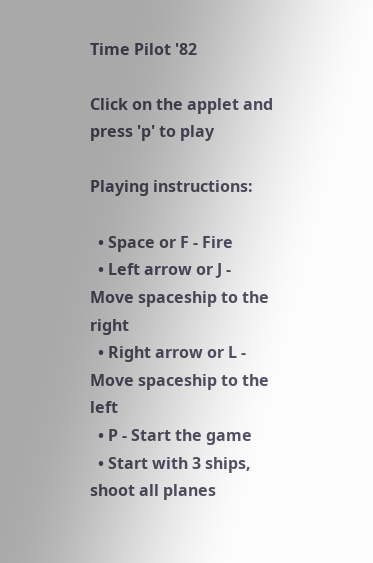Time Pilot '82

Click on the applet and press 'p' to play

Playing instructions:

  • Space or F - Fire
  • Left arrow or J - Move spaceship to the right
  • Right arrow or L - Move spaceship to the left
  • P - Start the game
  • Start with 3 ships, shoot all planes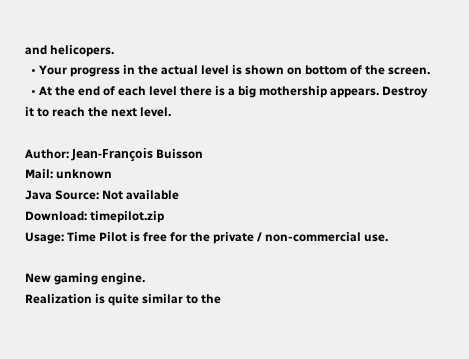and helicopers.
  • Your progress in the actual level is shown on bottom of the screen.
  • At the end of each level there is a big mothership appears. Destroy it to reach the next level.

Author: Jean-François Buisson
Mail: unknown
Java Source: Not available
Download: timepilot.zip
Usage: Time Pilot is free for the private / non-commercial use.

New gaming engine.
Realization is quite similar to the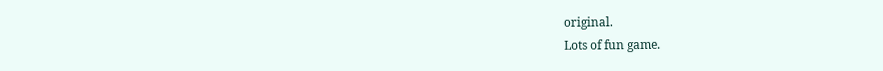original.
Lots of fun game.